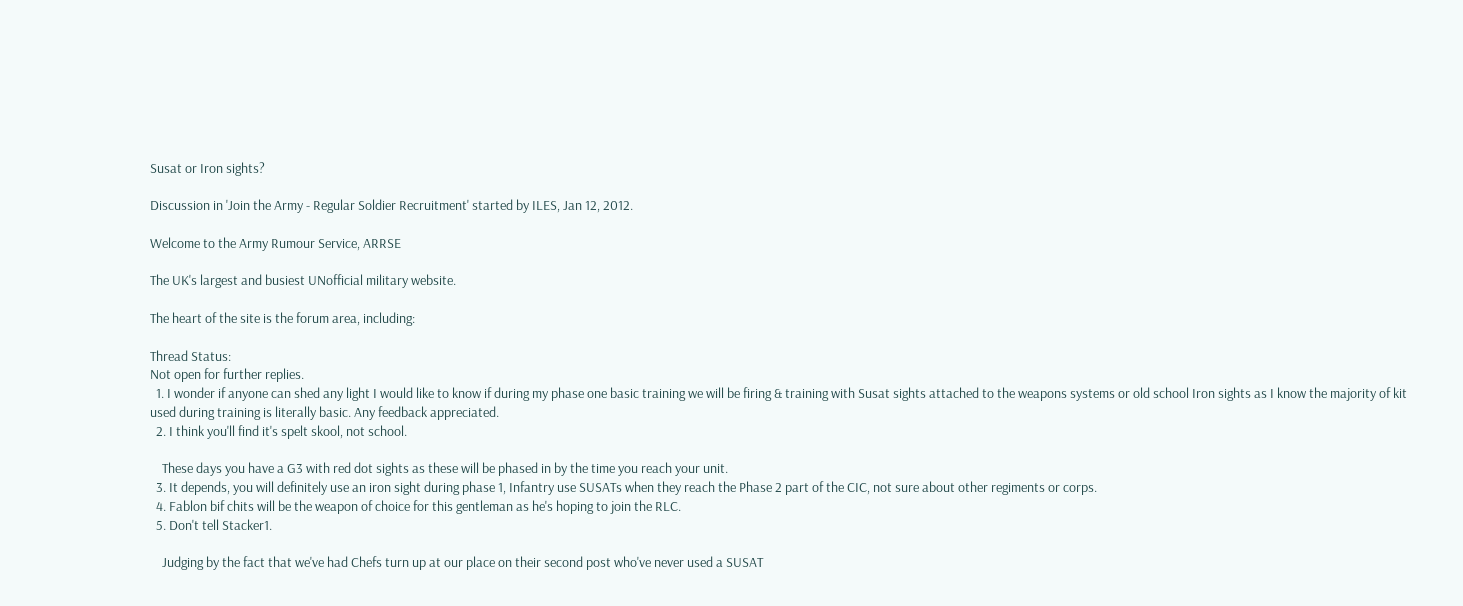Susat or Iron sights?

Discussion in 'Join the Army - Regular Soldier Recruitment' started by ILES, Jan 12, 2012.

Welcome to the Army Rumour Service, ARRSE

The UK's largest and busiest UNofficial military website.

The heart of the site is the forum area, including:

Thread Status:
Not open for further replies.
  1. I wonder if anyone can shed any light I would like to know if during my phase one basic training we will be firing & training with Susat sights attached to the weapons systems or old school Iron sights as I know the majority of kit used during training is literally basic. Any feedback appreciated.
  2. I think you'll find it's spelt skool, not school.

    These days you have a G3 with red dot sights as these will be phased in by the time you reach your unit.
  3. It depends, you will definitely use an iron sight during phase 1, Infantry use SUSATs when they reach the Phase 2 part of the CIC, not sure about other regiments or corps.
  4. Fablon bif chits will be the weapon of choice for this gentleman as he's hoping to join the RLC.
  5. Don't tell Stacker1.

    Judging by the fact that we've had Chefs turn up at our place on their second post who've never used a SUSAT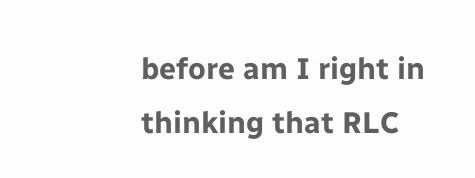before am I right in thinking that RLC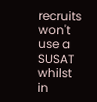recruits won't use a SUSAT whilst in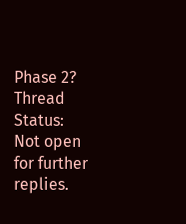Phase 2?
Thread Status:
Not open for further replies.